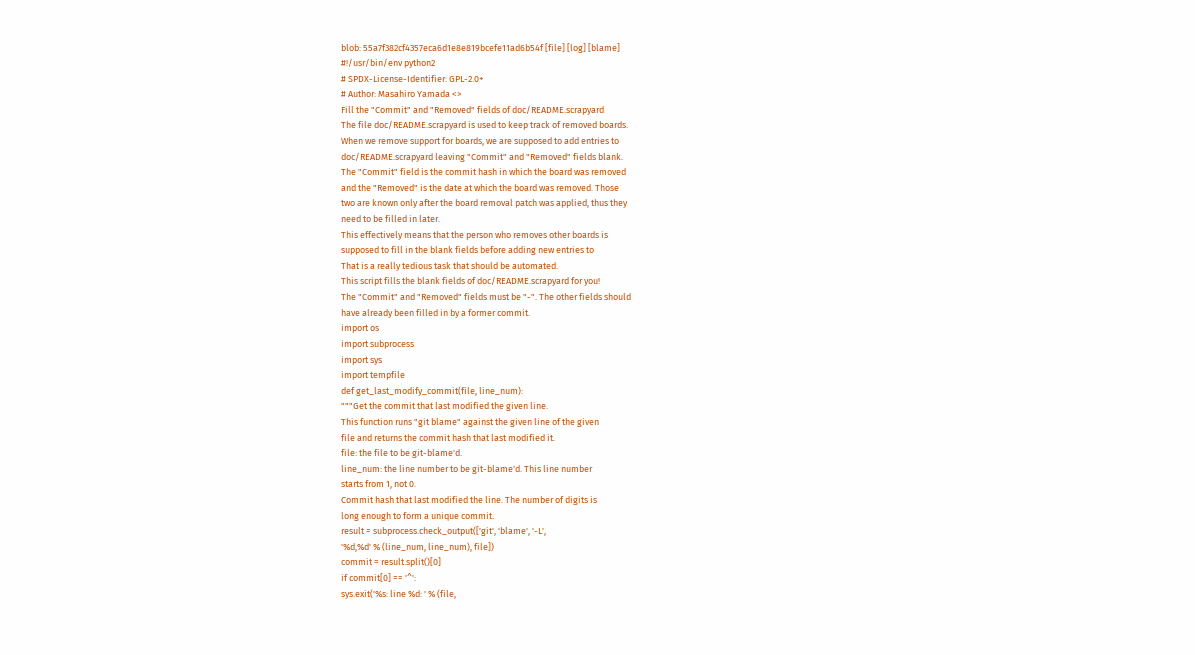blob: 55a7f382cf4357eca6d1e8e819bcefe11ad6b54f [file] [log] [blame]
#!/usr/bin/env python2
# SPDX-License-Identifier: GPL-2.0+
# Author: Masahiro Yamada <>
Fill the "Commit" and "Removed" fields of doc/README.scrapyard
The file doc/README.scrapyard is used to keep track of removed boards.
When we remove support for boards, we are supposed to add entries to
doc/README.scrapyard leaving "Commit" and "Removed" fields blank.
The "Commit" field is the commit hash in which the board was removed
and the "Removed" is the date at which the board was removed. Those
two are known only after the board removal patch was applied, thus they
need to be filled in later.
This effectively means that the person who removes other boards is
supposed to fill in the blank fields before adding new entries to
That is a really tedious task that should be automated.
This script fills the blank fields of doc/README.scrapyard for you!
The "Commit" and "Removed" fields must be "-". The other fields should
have already been filled in by a former commit.
import os
import subprocess
import sys
import tempfile
def get_last_modify_commit(file, line_num):
"""Get the commit that last modified the given line.
This function runs "git blame" against the given line of the given
file and returns the commit hash that last modified it.
file: the file to be git-blame'd.
line_num: the line number to be git-blame'd. This line number
starts from 1, not 0.
Commit hash that last modified the line. The number of digits is
long enough to form a unique commit.
result = subprocess.check_output(['git', 'blame', '-L',
'%d,%d' % (line_num, line_num), file])
commit = result.split()[0]
if commit[0] == '^':
sys.exit('%s: line %d: ' % (file,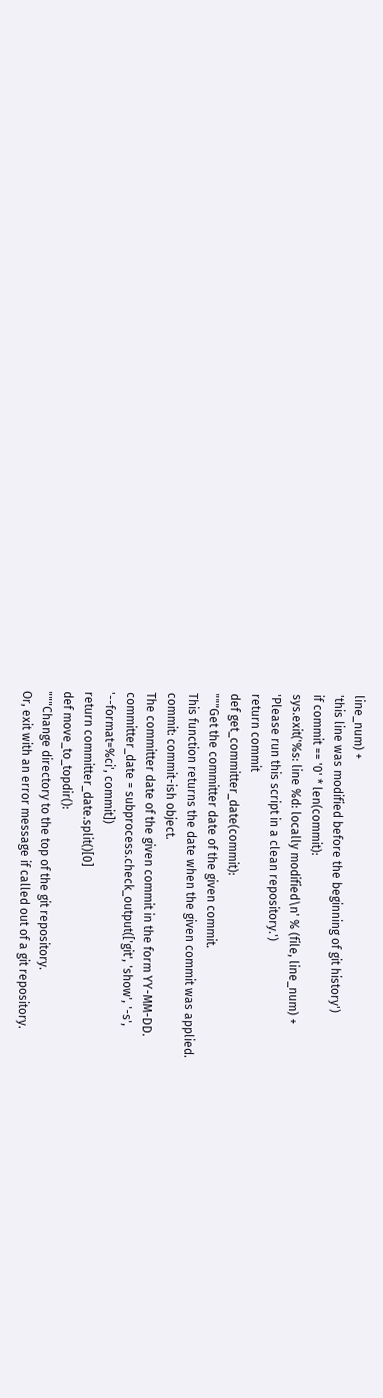line_num) +
'this line was modified before the beginning of git history')
if commit == '0' * len(commit):
sys.exit('%s: line %d: locally modified\n' % (file, line_num) +
'Please run this script in a clean repository.')
return commit
def get_committer_date(commit):
"""Get the committer date of the given commit.
This function returns the date when the given commit was applied.
commit: commit-ish object.
The committer date of the given commit in the form YY-MM-DD.
committer_date = subprocess.check_output(['git', 'show', '-s',
'--format=%ci', commit])
return committer_date.split()[0]
def move_to_topdir():
"""Change directory to the top of the git repository.
Or, exit with an error message if called out of a git repository.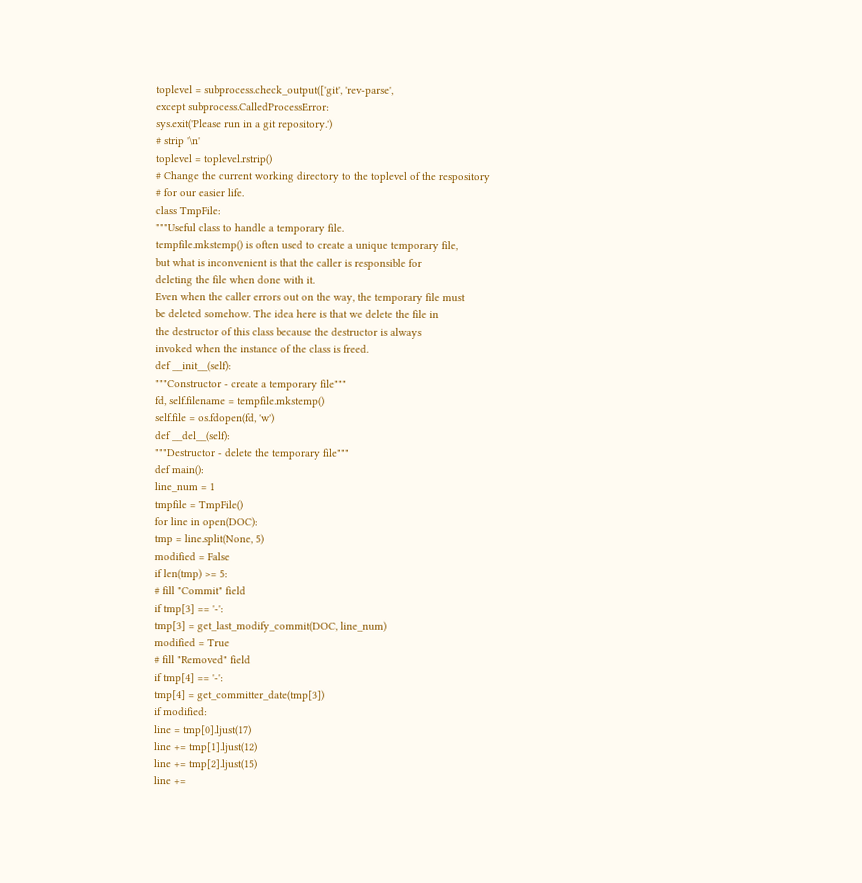toplevel = subprocess.check_output(['git', 'rev-parse',
except subprocess.CalledProcessError:
sys.exit('Please run in a git repository.')
# strip '\n'
toplevel = toplevel.rstrip()
# Change the current working directory to the toplevel of the respository
# for our easier life.
class TmpFile:
"""Useful class to handle a temporary file.
tempfile.mkstemp() is often used to create a unique temporary file,
but what is inconvenient is that the caller is responsible for
deleting the file when done with it.
Even when the caller errors out on the way, the temporary file must
be deleted somehow. The idea here is that we delete the file in
the destructor of this class because the destructor is always
invoked when the instance of the class is freed.
def __init__(self):
"""Constructor - create a temporary file"""
fd, self.filename = tempfile.mkstemp()
self.file = os.fdopen(fd, 'w')
def __del__(self):
"""Destructor - delete the temporary file"""
def main():
line_num = 1
tmpfile = TmpFile()
for line in open(DOC):
tmp = line.split(None, 5)
modified = False
if len(tmp) >= 5:
# fill "Commit" field
if tmp[3] == '-':
tmp[3] = get_last_modify_commit(DOC, line_num)
modified = True
# fill "Removed" field
if tmp[4] == '-':
tmp[4] = get_committer_date(tmp[3])
if modified:
line = tmp[0].ljust(17)
line += tmp[1].ljust(12)
line += tmp[2].ljust(15)
line +=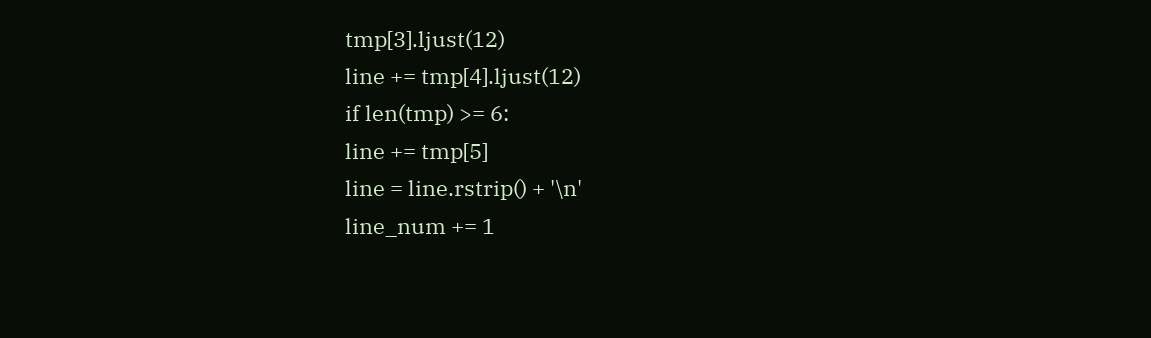tmp[3].ljust(12)
line += tmp[4].ljust(12)
if len(tmp) >= 6:
line += tmp[5]
line = line.rstrip() + '\n'
line_num += 1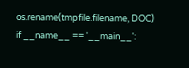os.rename(tmpfile.filename, DOC)
if __name__ == '__main__':